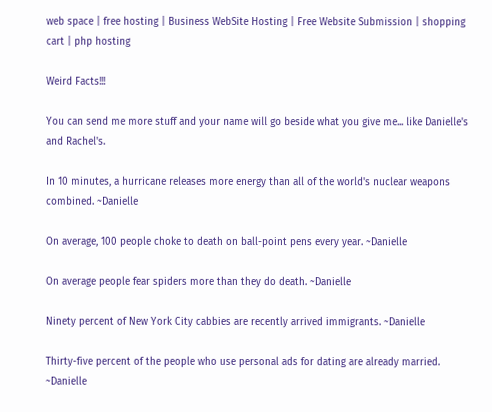web space | free hosting | Business WebSite Hosting | Free Website Submission | shopping cart | php hosting

Weird Facts!!!

You can send me more stuff and your name will go beside what you give me... like Danielle's and Rachel's.

In 10 minutes, a hurricane releases more energy than all of the world's nuclear weapons combined. ~Danielle

On average, 100 people choke to death on ball-point pens every year. ~Danielle

On average people fear spiders more than they do death. ~Danielle

Ninety percent of New York City cabbies are recently arrived immigrants. ~Danielle

Thirty-five percent of the people who use personal ads for dating are already married. ~Danielle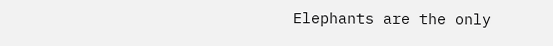Elephants are the only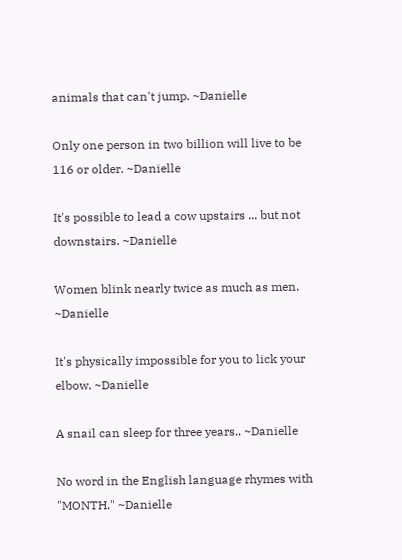animals that can't jump. ~Danielle

Only one person in two billion will live to be 116 or older. ~Danielle

It's possible to lead a cow upstairs ... but not downstairs. ~Danielle

Women blink nearly twice as much as men. ~Danielle

It's physically impossible for you to lick your elbow. ~Danielle

A snail can sleep for three years.. ~Danielle

No word in the English language rhymes with "MONTH." ~Danielle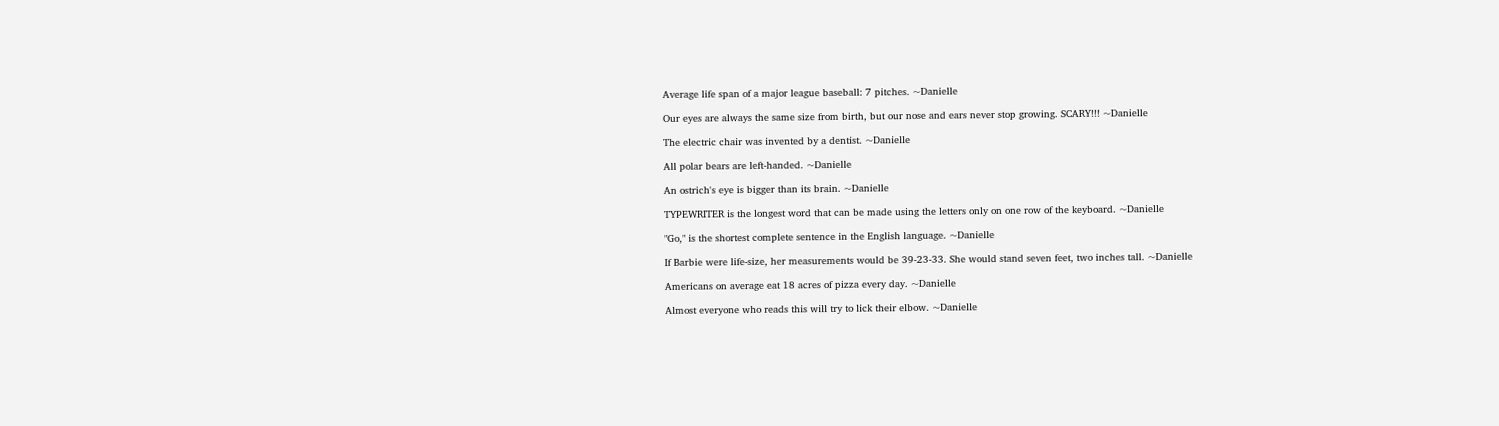Average life span of a major league baseball: 7 pitches. ~Danielle

Our eyes are always the same size from birth, but our nose and ears never stop growing. SCARY!!! ~Danielle

The electric chair was invented by a dentist. ~Danielle

All polar bears are left-handed. ~Danielle

An ostrich's eye is bigger than its brain. ~Danielle

TYPEWRITER is the longest word that can be made using the letters only on one row of the keyboard. ~Danielle

"Go," is the shortest complete sentence in the English language. ~Danielle

If Barbie were life-size, her measurements would be 39-23-33. She would stand seven feet, two inches tall. ~Danielle

Americans on average eat 18 acres of pizza every day. ~Danielle

Almost everyone who reads this will try to lick their elbow. ~Danielle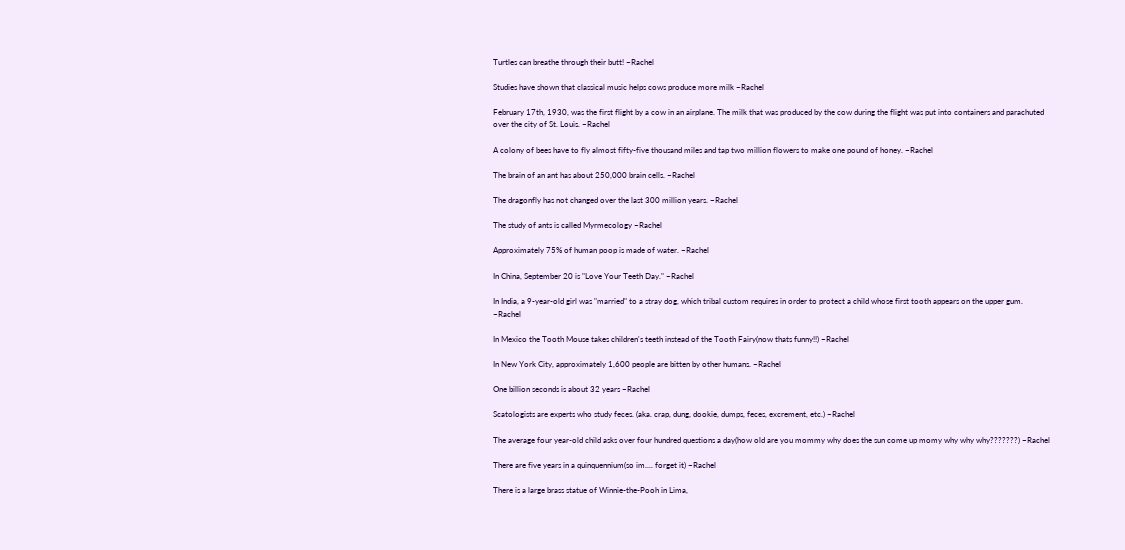Turtles can breathe through their butt! ~Rachel

Studies have shown that classical music helps cows produce more milk ~Rachel

February 17th, 1930, was the first flight by a cow in an airplane. The milk that was produced by the cow during the flight was put into containers and parachuted over the city of St. Louis. ~Rachel

A colony of bees have to fly almost fifty-five thousand miles and tap two million flowers to make one pound of honey. ~Rachel

The brain of an ant has about 250,000 brain cells. ~Rachel

The dragonfly has not changed over the last 300 million years. ~Rachel

The study of ants is called Myrmecology ~Rachel

Approximately 75% of human poop is made of water. ~Rachel

In China, September 20 is "Love Your Teeth Day." ~Rachel

In India, a 9-year-old girl was "married" to a stray dog, which tribal custom requires in order to protect a child whose first tooth appears on the upper gum. ~Rachel

In Mexico the Tooth Mouse takes children's teeth instead of the Tooth Fairy(now thats funny!!) ~Rachel

In New York City, approximately 1,600 people are bitten by other humans. ~Rachel

One billion seconds is about 32 years ~Rachel

Scatologists are experts who study feces. (aka. crap, dung, dookie, dumps, feces, excrement, etc.) ~Rachel

The average four year-old child asks over four hundred questions a day(how old are you mommy why does the sun come up momy why why why???????) ~Rachel

There are five years in a quinquennium(so im.... forget it) ~Rachel

There is a large brass statue of Winnie-the-Pooh in Lima,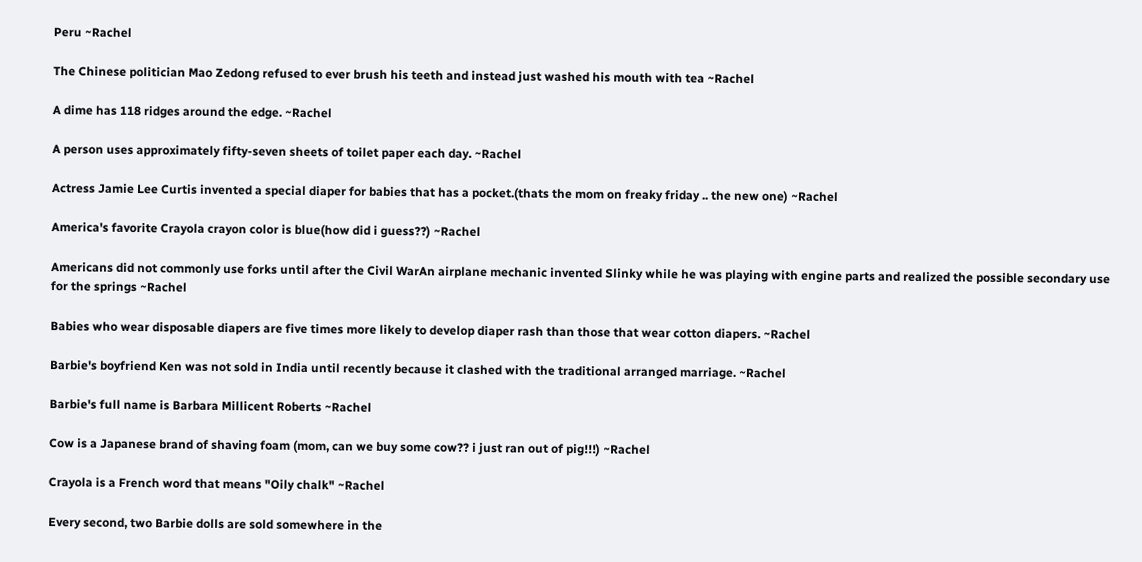Peru ~Rachel

The Chinese politician Mao Zedong refused to ever brush his teeth and instead just washed his mouth with tea ~Rachel

A dime has 118 ridges around the edge. ~Rachel

A person uses approximately fifty-seven sheets of toilet paper each day. ~Rachel

Actress Jamie Lee Curtis invented a special diaper for babies that has a pocket.(thats the mom on freaky friday .. the new one) ~Rachel

America's favorite Crayola crayon color is blue(how did i guess??) ~Rachel

Americans did not commonly use forks until after the Civil WarAn airplane mechanic invented Slinky while he was playing with engine parts and realized the possible secondary use for the springs ~Rachel

Babies who wear disposable diapers are five times more likely to develop diaper rash than those that wear cotton diapers. ~Rachel

Barbie's boyfriend Ken was not sold in India until recently because it clashed with the traditional arranged marriage. ~Rachel

Barbie's full name is Barbara Millicent Roberts ~Rachel

Cow is a Japanese brand of shaving foam (mom, can we buy some cow?? i just ran out of pig!!!) ~Rachel

Crayola is a French word that means "Oily chalk" ~Rachel

Every second, two Barbie dolls are sold somewhere in the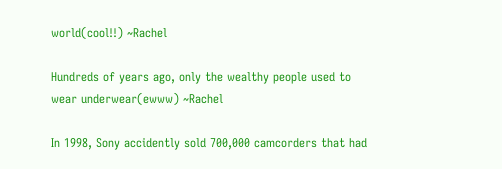world(cool!!) ~Rachel

Hundreds of years ago, only the wealthy people used to wear underwear(ewww) ~Rachel

In 1998, Sony accidently sold 700,000 camcorders that had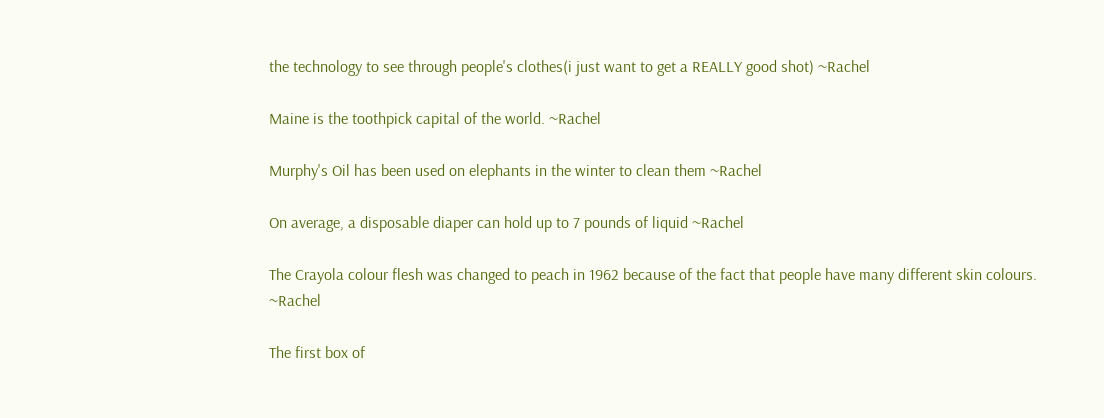the technology to see through people's clothes(i just want to get a REALLY good shot) ~Rachel

Maine is the toothpick capital of the world. ~Rachel

Murphy's Oil has been used on elephants in the winter to clean them ~Rachel

On average, a disposable diaper can hold up to 7 pounds of liquid ~Rachel

The Crayola colour flesh was changed to peach in 1962 because of the fact that people have many different skin colours. ~Rachel

The first box of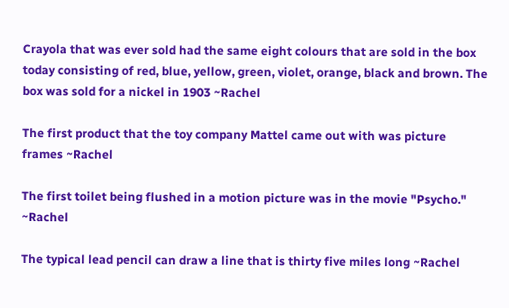Crayola that was ever sold had the same eight colours that are sold in the box today consisting of red, blue, yellow, green, violet, orange, black and brown. The box was sold for a nickel in 1903 ~Rachel

The first product that the toy company Mattel came out with was picture frames ~Rachel

The first toilet being flushed in a motion picture was in the movie "Psycho." ~Rachel

The typical lead pencil can draw a line that is thirty five miles long ~Rachel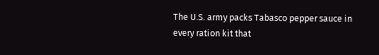The U.S. army packs Tabasco pepper sauce in every ration kit that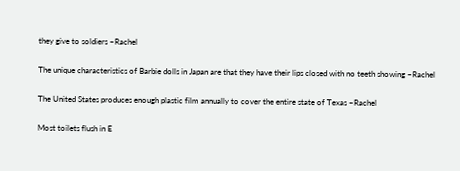they give to soldiers ~Rachel

The unique characteristics of Barbie dolls in Japan are that they have their lips closed with no teeth showing ~Rachel

The United States produces enough plastic film annually to cover the entire state of Texas ~Rachel

Most toilets flush in E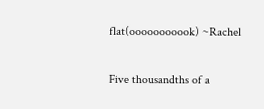flat(ooooooooook) ~Rachel

Five thousandths of a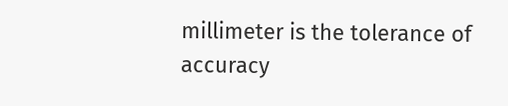millimeter is the tolerance of accuracy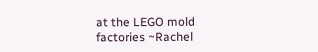at the LEGO mold factories ~Rachel